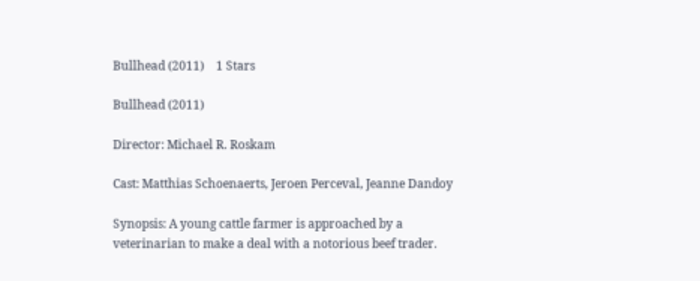Bullhead (2011)    1 Stars

Bullhead (2011)

Director: Michael R. Roskam

Cast: Matthias Schoenaerts, Jeroen Perceval, Jeanne Dandoy

Synopsis: A young cattle farmer is approached by a veterinarian to make a deal with a notorious beef trader.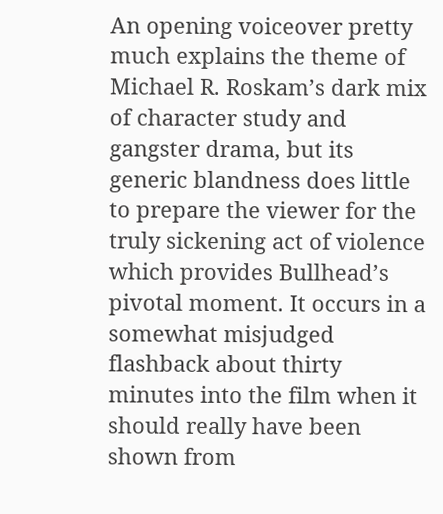An opening voiceover pretty much explains the theme of Michael R. Roskam’s dark mix of character study and gangster drama, but its generic blandness does little to prepare the viewer for the truly sickening act of violence which provides Bullhead’s pivotal moment. It occurs in a somewhat misjudged flashback about thirty minutes into the film when it should really have been shown from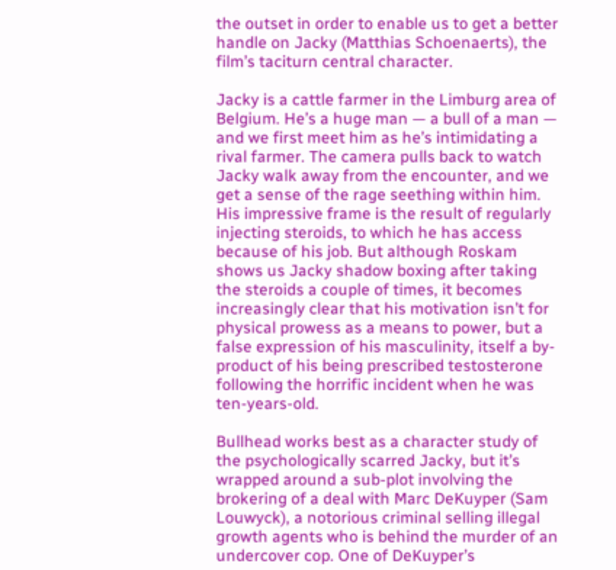the outset in order to enable us to get a better handle on Jacky (Matthias Schoenaerts), the film’s taciturn central character.

Jacky is a cattle farmer in the Limburg area of Belgium. He’s a huge man — a bull of a man — and we first meet him as he’s intimidating a rival farmer. The camera pulls back to watch Jacky walk away from the encounter, and we get a sense of the rage seething within him. His impressive frame is the result of regularly injecting steroids, to which he has access because of his job. But although Roskam shows us Jacky shadow boxing after taking the steroids a couple of times, it becomes increasingly clear that his motivation isn’t for physical prowess as a means to power, but a false expression of his masculinity, itself a by-product of his being prescribed testosterone following the horrific incident when he was ten-years-old.

Bullhead works best as a character study of the psychologically scarred Jacky, but it’s wrapped around a sub-plot involving the brokering of a deal with Marc DeKuyper (Sam Louwyck), a notorious criminal selling illegal growth agents who is behind the murder of an undercover cop. One of DeKuyper’s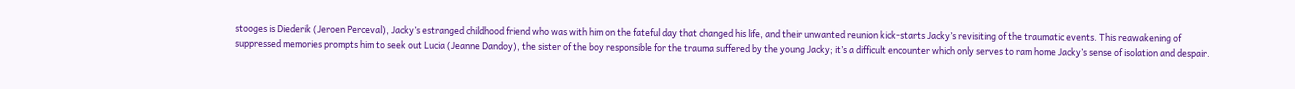stooges is Diederik (Jeroen Perceval), Jacky’s estranged childhood friend who was with him on the fateful day that changed his life, and their unwanted reunion kick-starts Jacky’s revisiting of the traumatic events. This reawakening of suppressed memories prompts him to seek out Lucia (Jeanne Dandoy), the sister of the boy responsible for the trauma suffered by the young Jacky; it’s a difficult encounter which only serves to ram home Jacky’s sense of isolation and despair.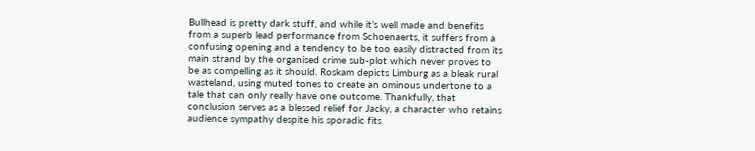Bullhead is pretty dark stuff, and while it’s well made and benefits from a superb lead performance from Schoenaerts, it suffers from a confusing opening and a tendency to be too easily distracted from its main strand by the organised crime sub-plot which never proves to be as compelling as it should. Roskam depicts Limburg as a bleak rural wasteland, using muted tones to create an ominous undertone to a tale that can only really have one outcome. Thankfully, that conclusion serves as a blessed relief for Jacky, a character who retains audience sympathy despite his sporadic fits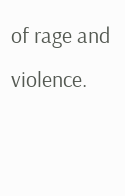of rage and violence.